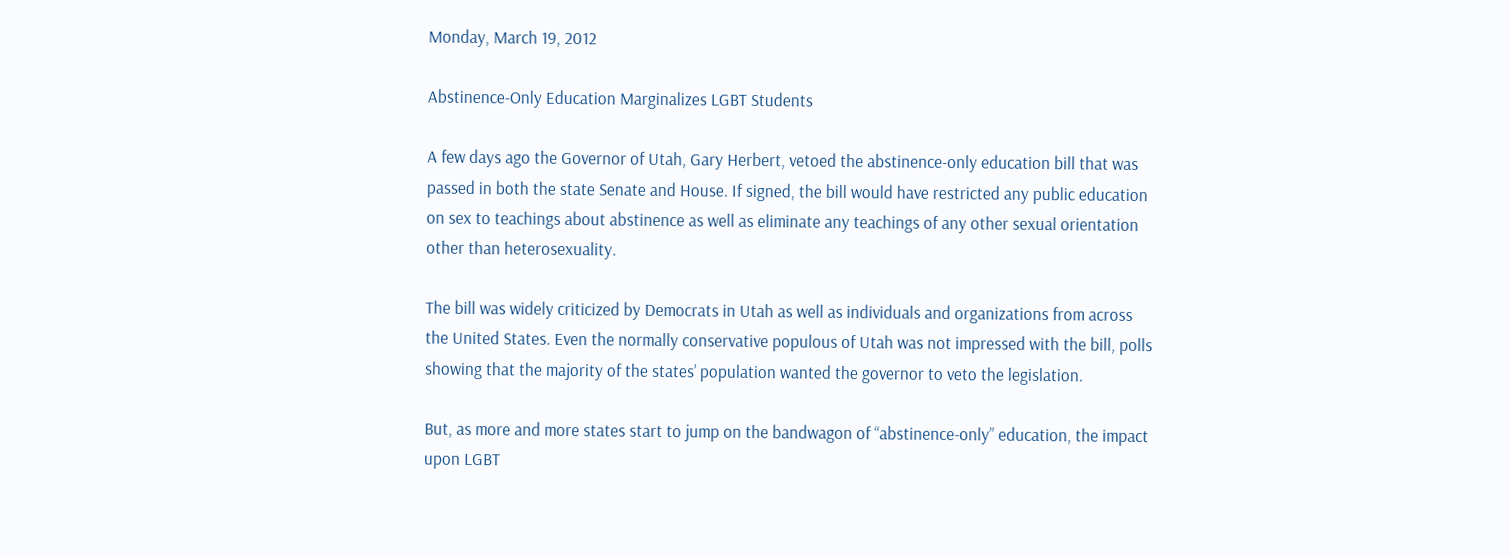Monday, March 19, 2012

Abstinence-Only Education Marginalizes LGBT Students

A few days ago the Governor of Utah, Gary Herbert, vetoed the abstinence-only education bill that was passed in both the state Senate and House. If signed, the bill would have restricted any public education on sex to teachings about abstinence as well as eliminate any teachings of any other sexual orientation other than heterosexuality.

The bill was widely criticized by Democrats in Utah as well as individuals and organizations from across the United States. Even the normally conservative populous of Utah was not impressed with the bill, polls showing that the majority of the states’ population wanted the governor to veto the legislation.

But, as more and more states start to jump on the bandwagon of “abstinence-only” education, the impact upon LGBT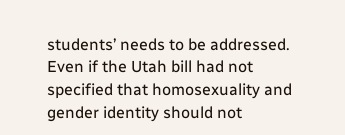students’ needs to be addressed. Even if the Utah bill had not specified that homosexuality and gender identity should not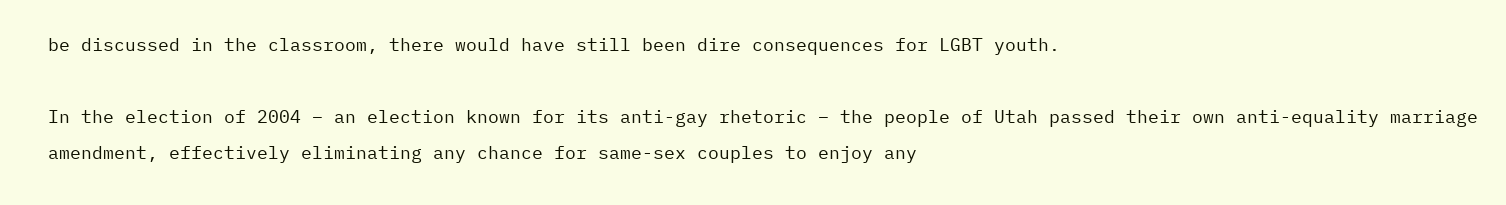be discussed in the classroom, there would have still been dire consequences for LGBT youth.

In the election of 2004 – an election known for its anti-gay rhetoric – the people of Utah passed their own anti-equality marriage amendment, effectively eliminating any chance for same-sex couples to enjoy any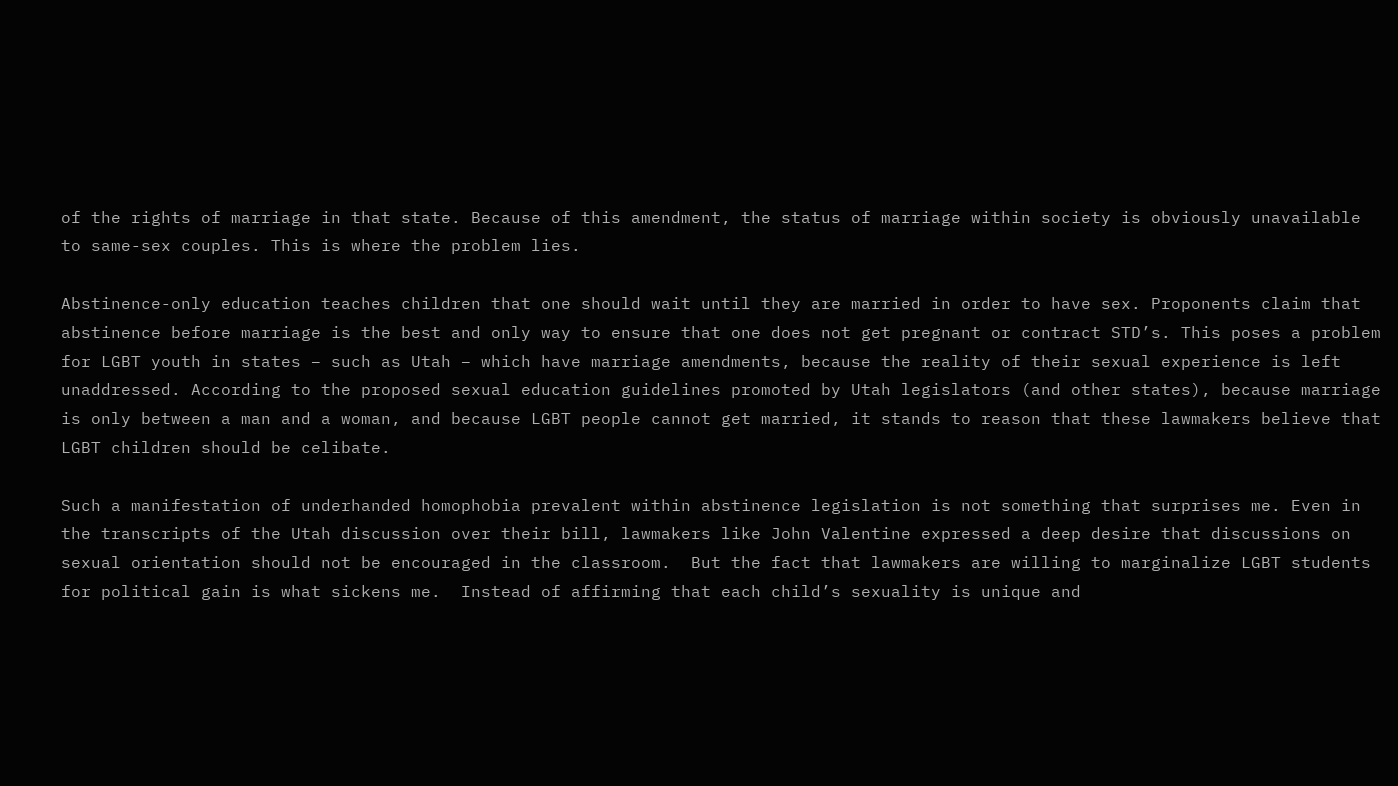of the rights of marriage in that state. Because of this amendment, the status of marriage within society is obviously unavailable to same-sex couples. This is where the problem lies.

Abstinence-only education teaches children that one should wait until they are married in order to have sex. Proponents claim that abstinence before marriage is the best and only way to ensure that one does not get pregnant or contract STD’s. This poses a problem for LGBT youth in states – such as Utah – which have marriage amendments, because the reality of their sexual experience is left unaddressed. According to the proposed sexual education guidelines promoted by Utah legislators (and other states), because marriage is only between a man and a woman, and because LGBT people cannot get married, it stands to reason that these lawmakers believe that LGBT children should be celibate.

Such a manifestation of underhanded homophobia prevalent within abstinence legislation is not something that surprises me. Even in the transcripts of the Utah discussion over their bill, lawmakers like John Valentine expressed a deep desire that discussions on sexual orientation should not be encouraged in the classroom.  But the fact that lawmakers are willing to marginalize LGBT students for political gain is what sickens me.  Instead of affirming that each child’s sexuality is unique and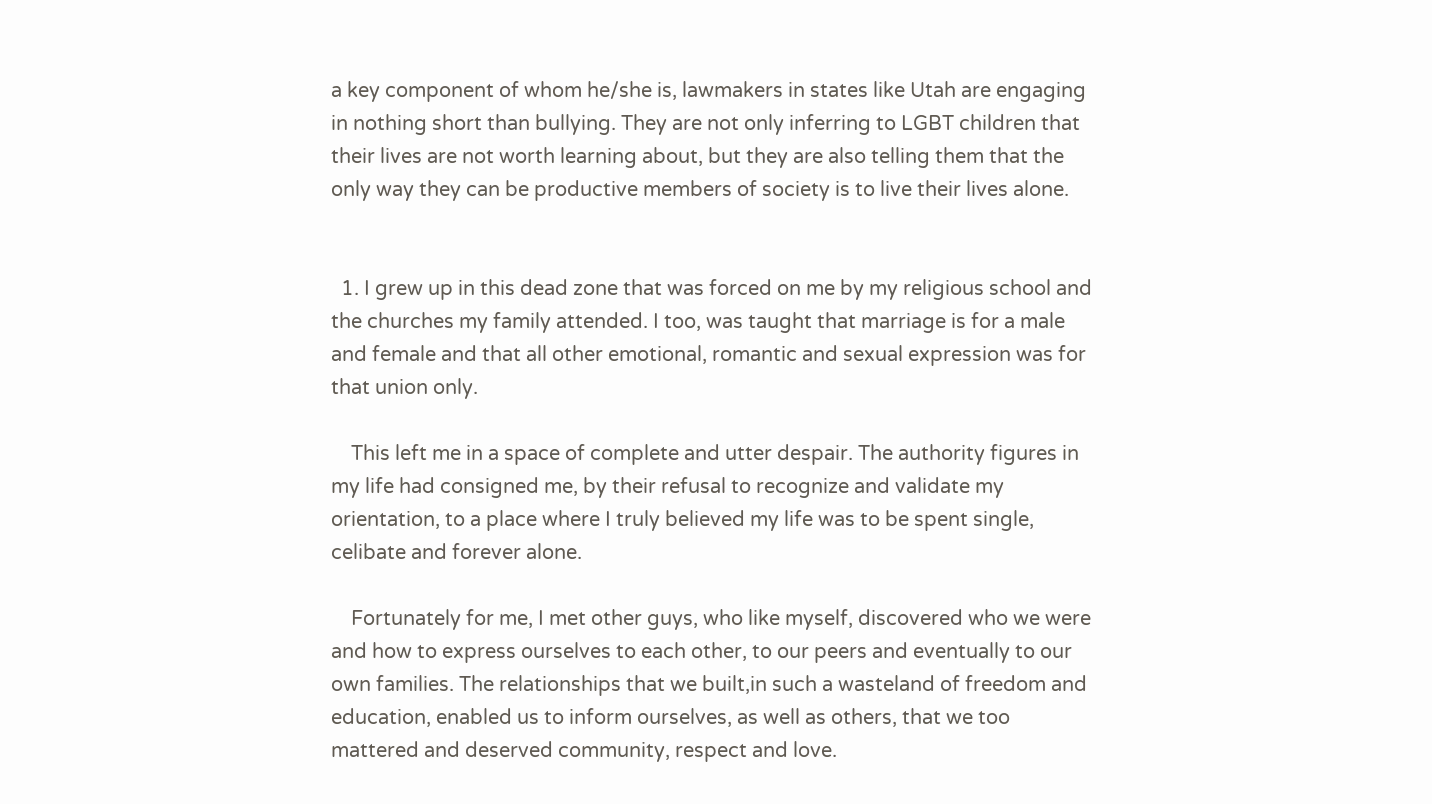a key component of whom he/she is, lawmakers in states like Utah are engaging in nothing short than bullying. They are not only inferring to LGBT children that their lives are not worth learning about, but they are also telling them that the only way they can be productive members of society is to live their lives alone.


  1. I grew up in this dead zone that was forced on me by my religious school and the churches my family attended. I too, was taught that marriage is for a male and female and that all other emotional, romantic and sexual expression was for that union only.

    This left me in a space of complete and utter despair. The authority figures in my life had consigned me, by their refusal to recognize and validate my orientation, to a place where I truly believed my life was to be spent single, celibate and forever alone.

    Fortunately for me, I met other guys, who like myself, discovered who we were and how to express ourselves to each other, to our peers and eventually to our own families. The relationships that we built,in such a wasteland of freedom and education, enabled us to inform ourselves, as well as others, that we too mattered and deserved community, respect and love.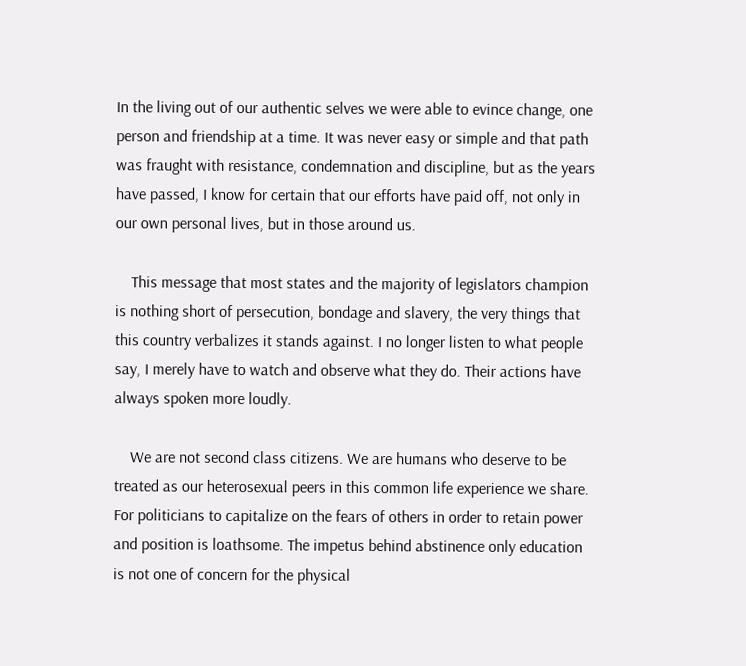In the living out of our authentic selves we were able to evince change, one person and friendship at a time. It was never easy or simple and that path was fraught with resistance, condemnation and discipline, but as the years have passed, I know for certain that our efforts have paid off, not only in our own personal lives, but in those around us.

    This message that most states and the majority of legislators champion is nothing short of persecution, bondage and slavery, the very things that this country verbalizes it stands against. I no longer listen to what people say, I merely have to watch and observe what they do. Their actions have always spoken more loudly.

    We are not second class citizens. We are humans who deserve to be treated as our heterosexual peers in this common life experience we share. For politicians to capitalize on the fears of others in order to retain power and position is loathsome. The impetus behind abstinence only education is not one of concern for the physical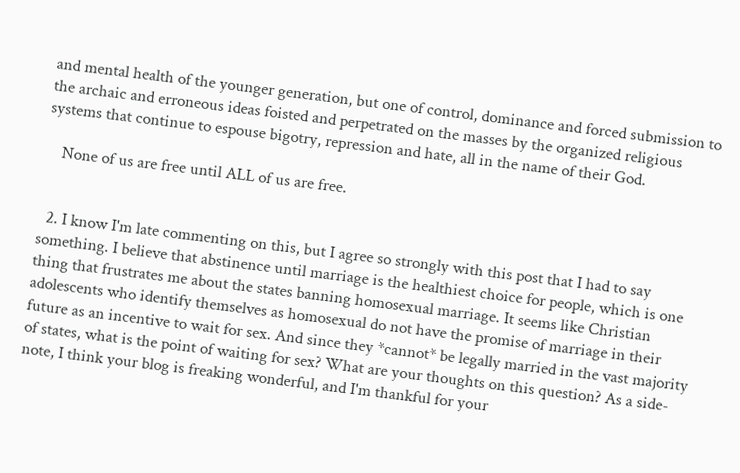and mental health of the younger generation, but one of control, dominance and forced submission to the archaic and erroneous ideas foisted and perpetrated on the masses by the organized religious systems that continue to espouse bigotry, repression and hate, all in the name of their God.

    None of us are free until ALL of us are free.


  2. I know I'm late commenting on this, but I agree so strongly with this post that I had to say something. I believe that abstinence until marriage is the healthiest choice for people, which is one thing that frustrates me about the states banning homosexual marriage. It seems like Christian adolescents who identify themselves as homosexual do not have the promise of marriage in their future as an incentive to wait for sex. And since they *cannot* be legally married in the vast majority of states, what is the point of waiting for sex? What are your thoughts on this question? As a side-note, I think your blog is freaking wonderful, and I'm thankful for your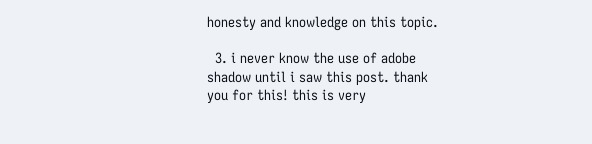honesty and knowledge on this topic.

  3. i never know the use of adobe shadow until i saw this post. thank you for this! this is very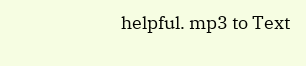helpful. mp3 to Text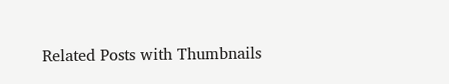Related Posts with Thumbnails